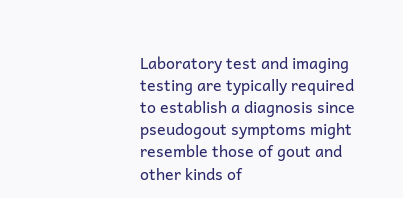Laboratory test and imaging testing are typically required to establish a diagnosis since pseudogout symptoms might resemble those of gout and other kinds of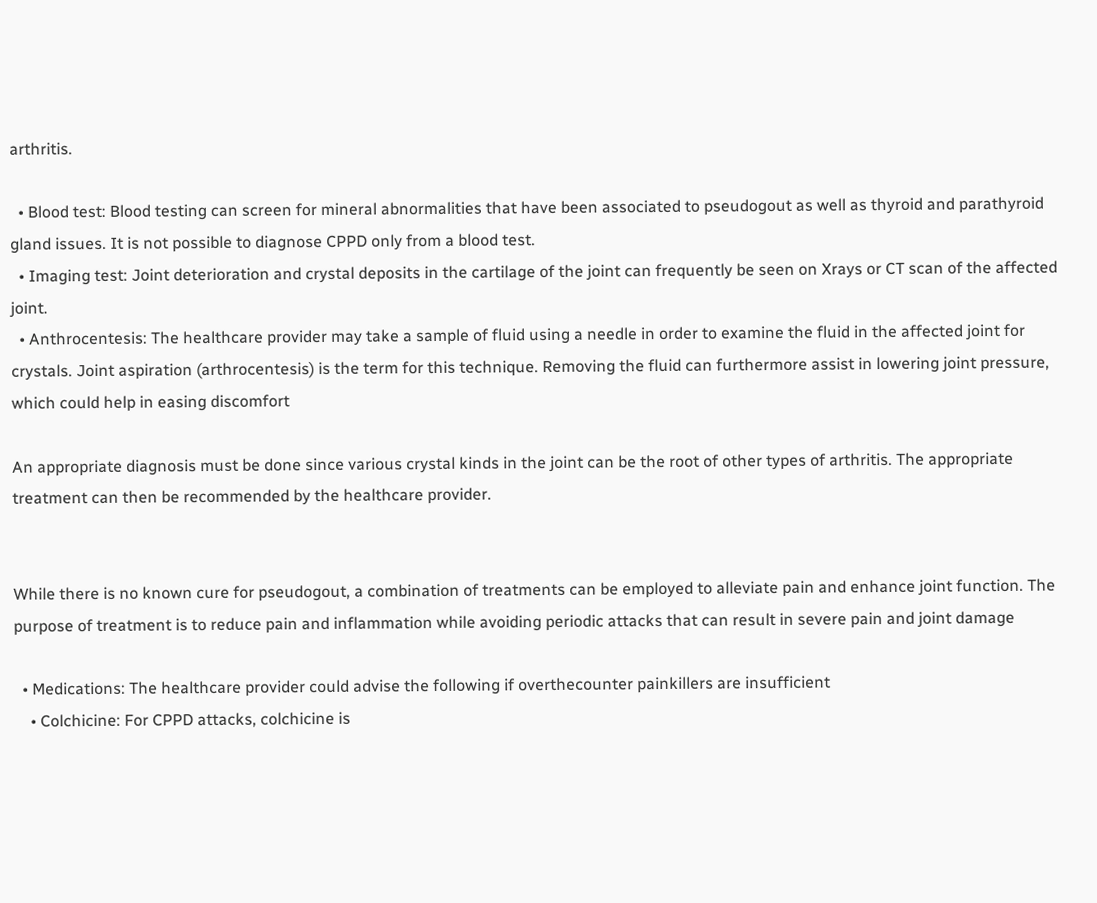arthritis.

  • Blood test: Blood testing can screen for mineral abnormalities that have been associated to pseudogout as well as thyroid and parathyroid gland issues. It is not possible to diagnose CPPD only from a blood test.
  • Imaging test: Joint deterioration and crystal deposits in the cartilage of the joint can frequently be seen on Xrays or CT scan of the affected joint.
  • Anthrocentesis: The healthcare provider may take a sample of fluid using a needle in order to examine the fluid in the affected joint for crystals. Joint aspiration (arthrocentesis) is the term for this technique. Removing the fluid can furthermore assist in lowering joint pressure, which could help in easing discomfort

An appropriate diagnosis must be done since various crystal kinds in the joint can be the root of other types of arthritis. The appropriate treatment can then be recommended by the healthcare provider.


While there is no known cure for pseudogout, a combination of treatments can be employed to alleviate pain and enhance joint function. The purpose of treatment is to reduce pain and inflammation while avoiding periodic attacks that can result in severe pain and joint damage

  • Medications: The healthcare provider could advise the following if overthecounter painkillers are insufficient
    • Colchicine: For CPPD attacks, colchicine is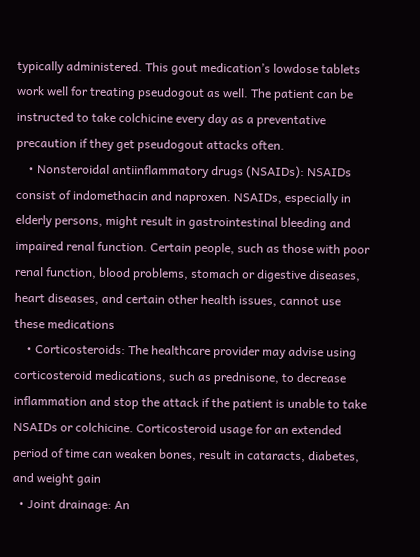typically administered. This gout medication’s lowdose tablets work well for treating pseudogout as well. The patient can be instructed to take colchicine every day as a preventative precaution if they get pseudogout attacks often.
    • Nonsteroidal antiinflammatory drugs (NSAIDs): NSAIDs consist of indomethacin and naproxen. NSAIDs, especially in elderly persons, might result in gastrointestinal bleeding and impaired renal function. Certain people, such as those with poor renal function, blood problems, stomach or digestive diseases, heart diseases, and certain other health issues, cannot use these medications
    • Corticosteroids: The healthcare provider may advise using corticosteroid medications, such as prednisone, to decrease inflammation and stop the attack if the patient is unable to take NSAIDs or colchicine. Corticosteroid usage for an extended period of time can weaken bones, result in cataracts, diabetes, and weight gain
  • Joint drainage: An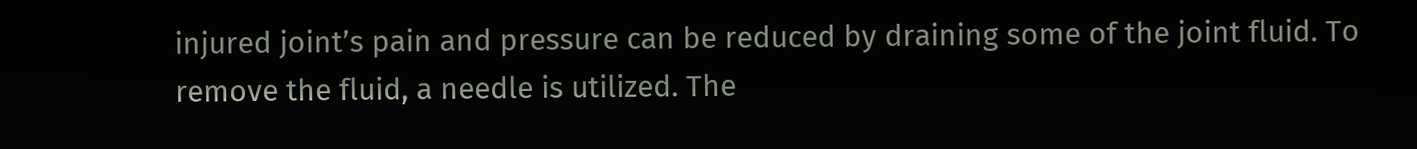injured joint’s pain and pressure can be reduced by draining some of the joint fluid. To remove the fluid, a needle is utilized. The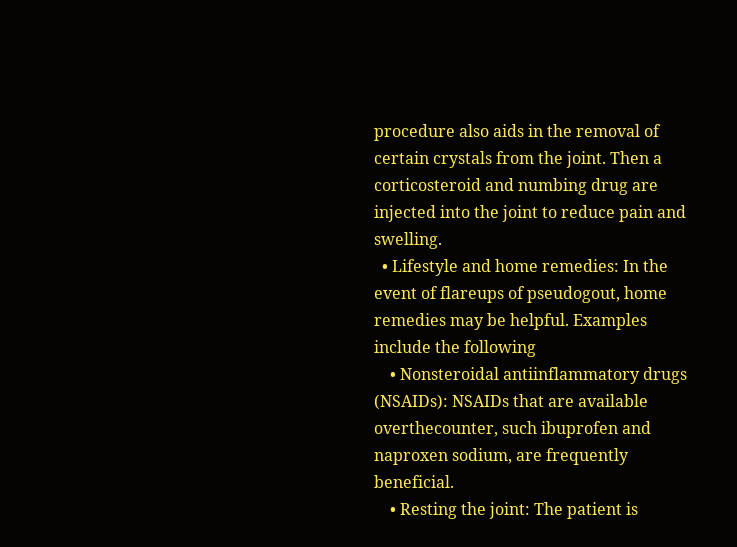procedure also aids in the removal of certain crystals from the joint. Then a corticosteroid and numbing drug are injected into the joint to reduce pain and swelling.
  • Lifestyle and home remedies: In the event of flareups of pseudogout, home remedies may be helpful. Examples include the following
    • Nonsteroidal antiinflammatory drugs (NSAIDs): NSAIDs that are available overthecounter, such ibuprofen and naproxen sodium, are frequently beneficial.
    • Resting the joint: The patient is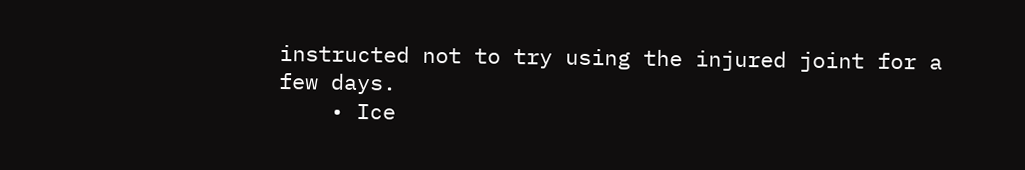instructed not to try using the injured joint for a few days.
    • Ice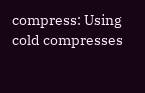compress: Using cold compresses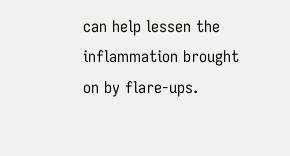can help lessen the inflammation brought on by flare-ups.